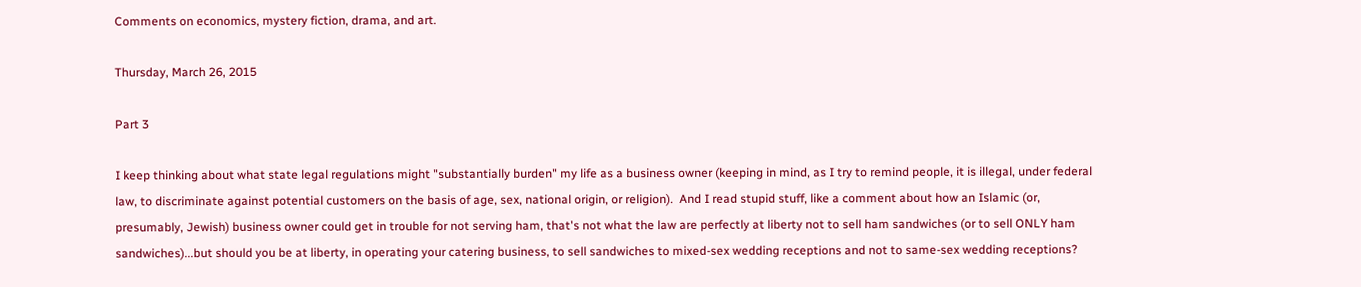Comments on economics, mystery fiction, drama, and art.

Thursday, March 26, 2015

Part 3

I keep thinking about what state legal regulations might "substantially burden" my life as a business owner (keeping in mind, as I try to remind people, it is illegal, under federal law, to discriminate against potential customers on the basis of age, sex, national origin, or religion).  And I read stupid stuff, like a comment about how an Islamic (or, presumably, Jewish) business owner could get in trouble for not serving ham, that's not what the law are perfectly at liberty not to sell ham sandwiches (or to sell ONLY ham sandwiches)...but should you be at liberty, in operating your catering business, to sell sandwiches to mixed-sex wedding receptions and not to same-sex wedding receptions?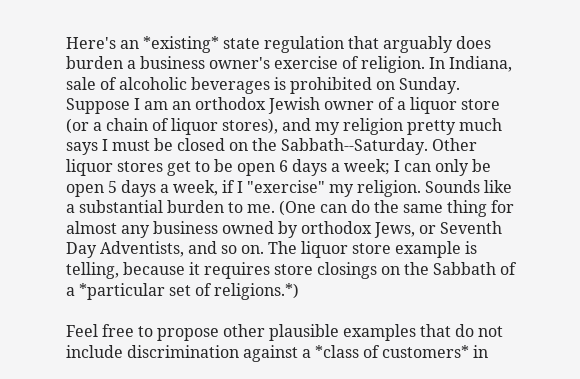Here's an *existing* state regulation that arguably does burden a business owner's exercise of religion. In Indiana, sale of alcoholic beverages is prohibited on Sunday. Suppose I am an orthodox Jewish owner of a liquor store (or a chain of liquor stores), and my religion pretty much says I must be closed on the Sabbath--Saturday. Other liquor stores get to be open 6 days a week; I can only be open 5 days a week, if I "exercise" my religion. Sounds like a substantial burden to me. (One can do the same thing for almost any business owned by orthodox Jews, or Seventh Day Adventists, and so on. The liquor store example is telling, because it requires store closings on the Sabbath of a *particular set of religions.*)

Feel free to propose other plausible examples that do not include discrimination against a *class of customers* in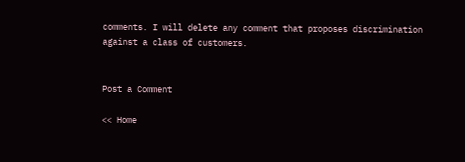comments. I will delete any comment that proposes discrimination against a class of customers.


Post a Comment

<< Home